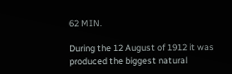62 MIN.

During the 12 August of 1912 it was produced the biggest natural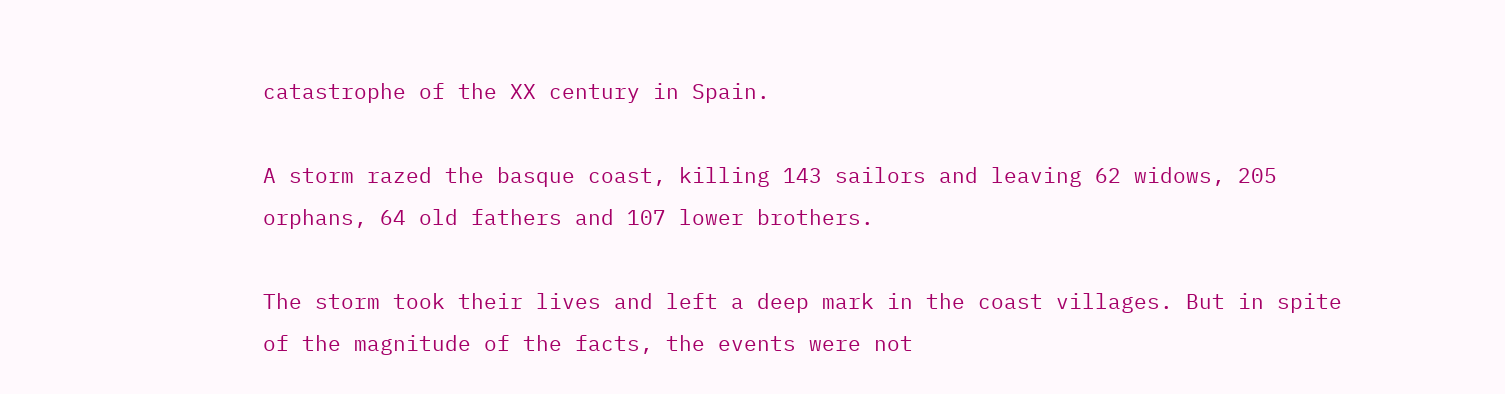catastrophe of the XX century in Spain.

A storm razed the basque coast, killing 143 sailors and leaving 62 widows, 205 orphans, 64 old fathers and 107 lower brothers.

The storm took their lives and left a deep mark in the coast villages. But in spite of the magnitude of the facts, the events were not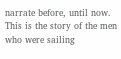narrate before, until now.
This is the story of the men who were sailing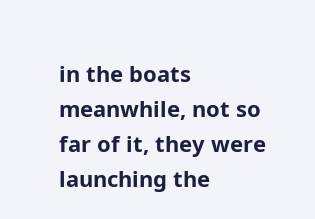in the boats meanwhile, not so far of it, they were launching the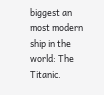biggest an most modern ship in the world: The Titanic.